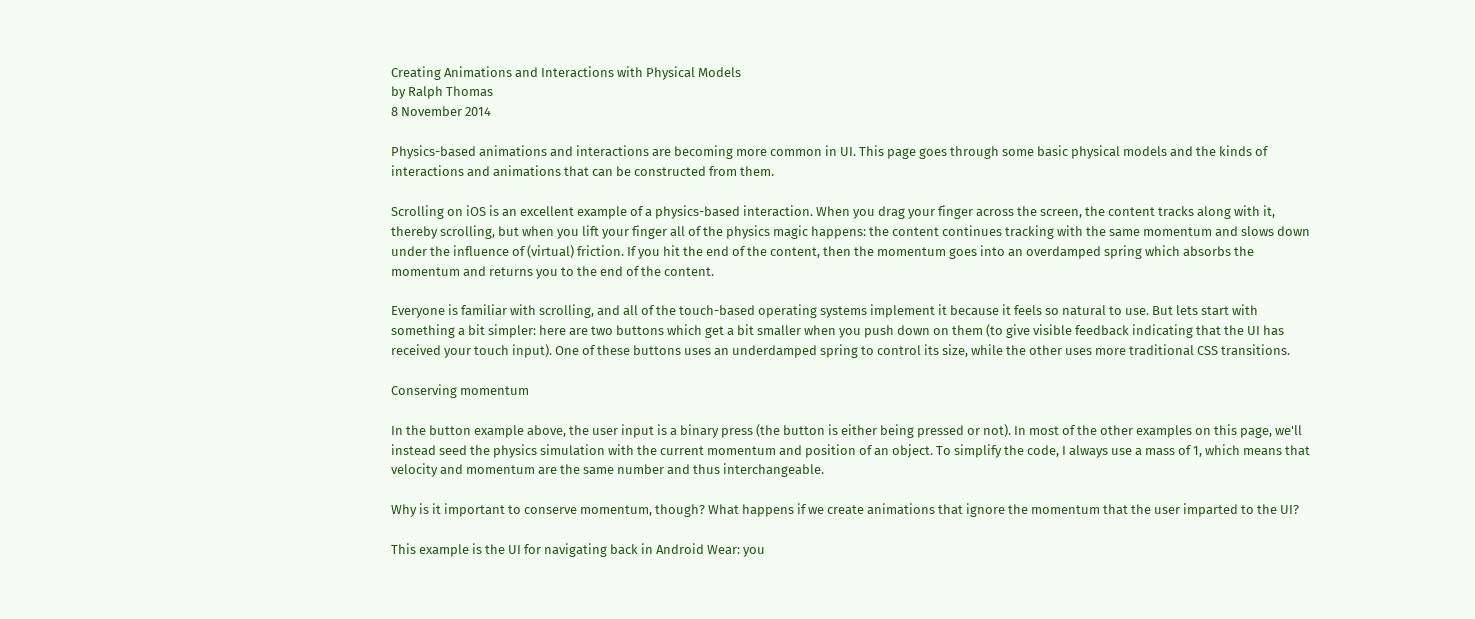Creating Animations and Interactions with Physical Models
by Ralph Thomas
8 November 2014

Physics-based animations and interactions are becoming more common in UI. This page goes through some basic physical models and the kinds of interactions and animations that can be constructed from them.

Scrolling on iOS is an excellent example of a physics-based interaction. When you drag your finger across the screen, the content tracks along with it, thereby scrolling, but when you lift your finger all of the physics magic happens: the content continues tracking with the same momentum and slows down under the influence of (virtual) friction. If you hit the end of the content, then the momentum goes into an overdamped spring which absorbs the momentum and returns you to the end of the content.

Everyone is familiar with scrolling, and all of the touch-based operating systems implement it because it feels so natural to use. But lets start with something a bit simpler: here are two buttons which get a bit smaller when you push down on them (to give visible feedback indicating that the UI has received your touch input). One of these buttons uses an underdamped spring to control its size, while the other uses more traditional CSS transitions.

Conserving momentum

In the button example above, the user input is a binary press (the button is either being pressed or not). In most of the other examples on this page, we'll instead seed the physics simulation with the current momentum and position of an object. To simplify the code, I always use a mass of 1, which means that velocity and momentum are the same number and thus interchangeable.

Why is it important to conserve momentum, though? What happens if we create animations that ignore the momentum that the user imparted to the UI?

This example is the UI for navigating back in Android Wear: you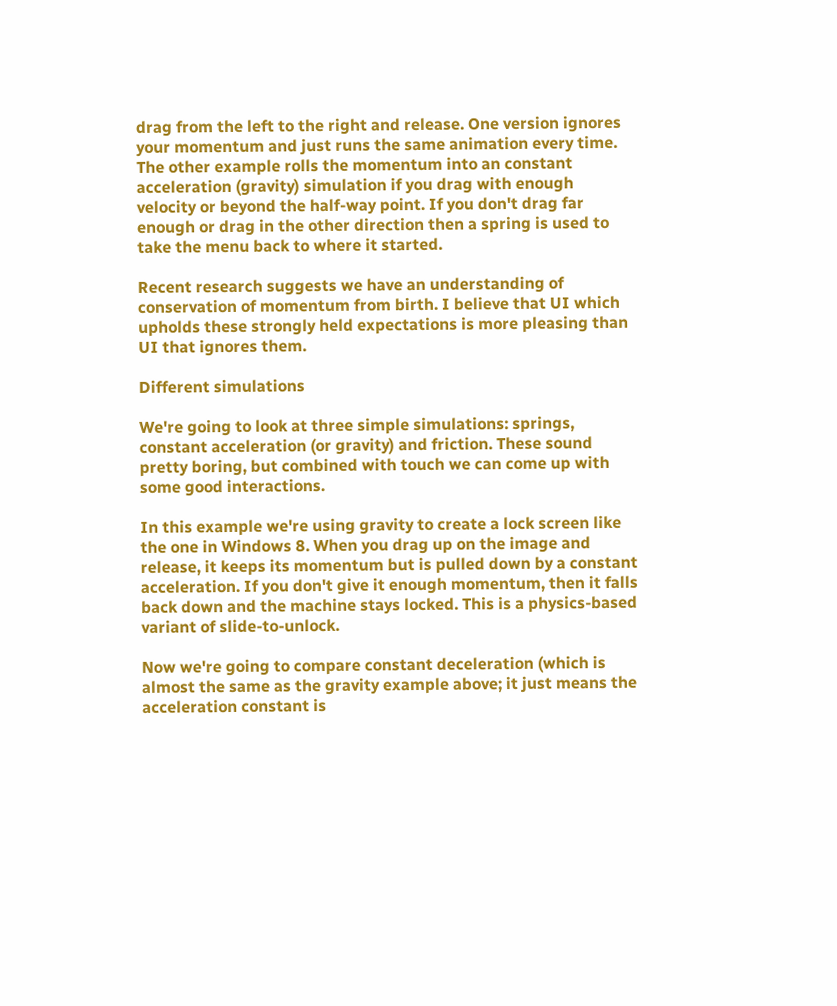drag from the left to the right and release. One version ignores your momentum and just runs the same animation every time. The other example rolls the momentum into an constant acceleration (gravity) simulation if you drag with enough velocity or beyond the half-way point. If you don't drag far enough or drag in the other direction then a spring is used to take the menu back to where it started.

Recent research suggests we have an understanding of conservation of momentum from birth. I believe that UI which upholds these strongly held expectations is more pleasing than UI that ignores them.

Different simulations

We're going to look at three simple simulations: springs, constant acceleration (or gravity) and friction. These sound pretty boring, but combined with touch we can come up with some good interactions.

In this example we're using gravity to create a lock screen like the one in Windows 8. When you drag up on the image and release, it keeps its momentum but is pulled down by a constant acceleration. If you don't give it enough momentum, then it falls back down and the machine stays locked. This is a physics-based variant of slide-to-unlock.

Now we're going to compare constant deceleration (which is almost the same as the gravity example above; it just means the acceleration constant is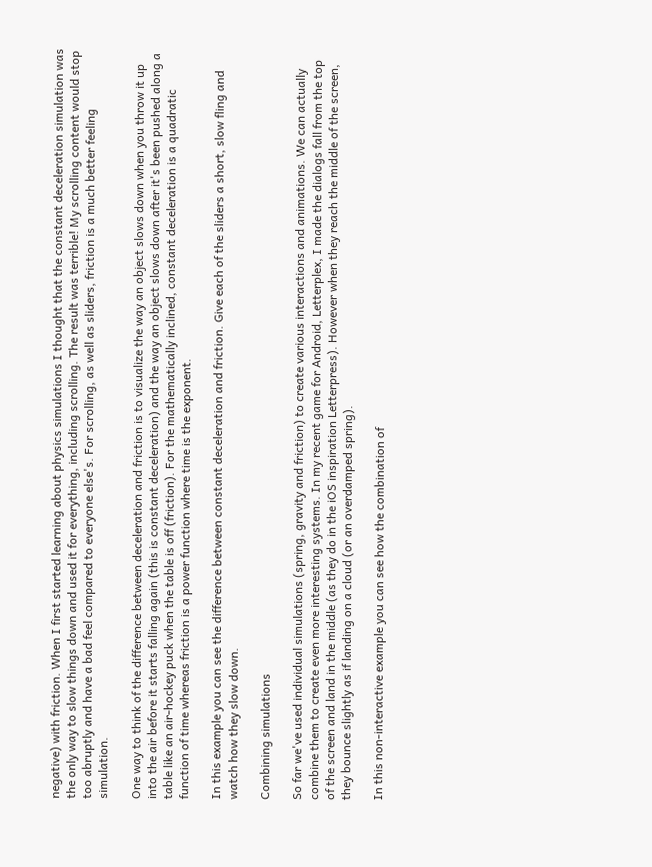negative) with friction. When I first started learning about physics simulations I thought that the constant deceleration simulation was the only way to slow things down and used it for everything, including scrolling. The result was terrible! My scrolling content would stop too abruptly and have a bad feel compared to everyone else's. For scrolling, as well as sliders, friction is a much better feeling simulation.

One way to think of the difference between deceleration and friction is to visualize the way an object slows down when you throw it up into the air before it starts falling again (this is constant deceleration) and the way an object slows down after it's been pushed along a table like an air-hockey puck when the table is off (friction). For the mathematically inclined, constant deceleration is a quadratic function of time whereas friction is a power function where time is the exponent.

In this example you can see the difference between constant deceleration and friction. Give each of the sliders a short, slow fling and watch how they slow down.

Combining simulations

So far we've used individual simulations (spring, gravity and friction) to create various interactions and animations. We can actually combine them to create even more interesting systems. In my recent game for Android, Letterplex, I made the dialogs fall from the top of the screen and land in the middle (as they do in the iOS inspiration Letterpress). However when they reach the middle of the screen, they bounce slightly as if landing on a cloud (or an overdamped spring).

In this non-interactive example you can see how the combination of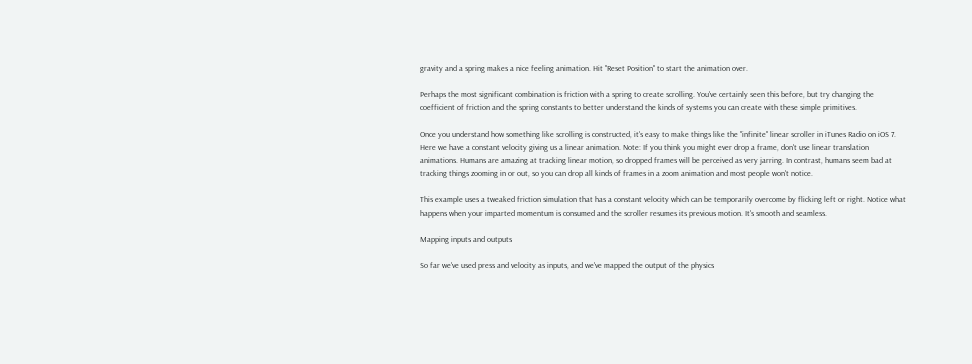gravity and a spring makes a nice feeling animation. Hit "Reset Position" to start the animation over.

Perhaps the most significant combination is friction with a spring to create scrolling. You've certainly seen this before, but try changing the coefficient of friction and the spring constants to better understand the kinds of systems you can create with these simple primitives.

Once you understand how something like scrolling is constructed, it's easy to make things like the "infinite" linear scroller in iTunes Radio on iOS 7. Here we have a constant velocity giving us a linear animation. Note: If you think you might ever drop a frame, don't use linear translation animations. Humans are amazing at tracking linear motion, so dropped frames will be perceived as very jarring. In contrast, humans seem bad at tracking things zooming in or out, so you can drop all kinds of frames in a zoom animation and most people won't notice.

This example uses a tweaked friction simulation that has a constant velocity which can be temporarily overcome by flicking left or right. Notice what happens when your imparted momentum is consumed and the scroller resumes its previous motion. It's smooth and seamless.

Mapping inputs and outputs

So far we've used press and velocity as inputs, and we've mapped the output of the physics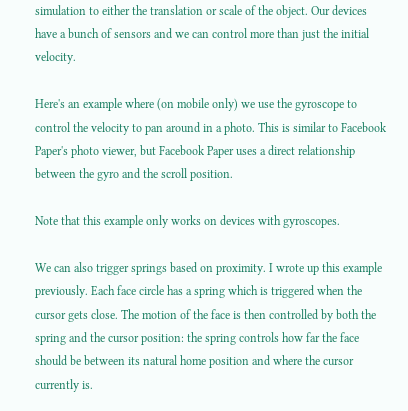simulation to either the translation or scale of the object. Our devices have a bunch of sensors and we can control more than just the initial velocity.

Here's an example where (on mobile only) we use the gyroscope to control the velocity to pan around in a photo. This is similar to Facebook Paper's photo viewer, but Facebook Paper uses a direct relationship between the gyro and the scroll position.

Note that this example only works on devices with gyroscopes.

We can also trigger springs based on proximity. I wrote up this example previously. Each face circle has a spring which is triggered when the cursor gets close. The motion of the face is then controlled by both the spring and the cursor position: the spring controls how far the face should be between its natural home position and where the cursor currently is.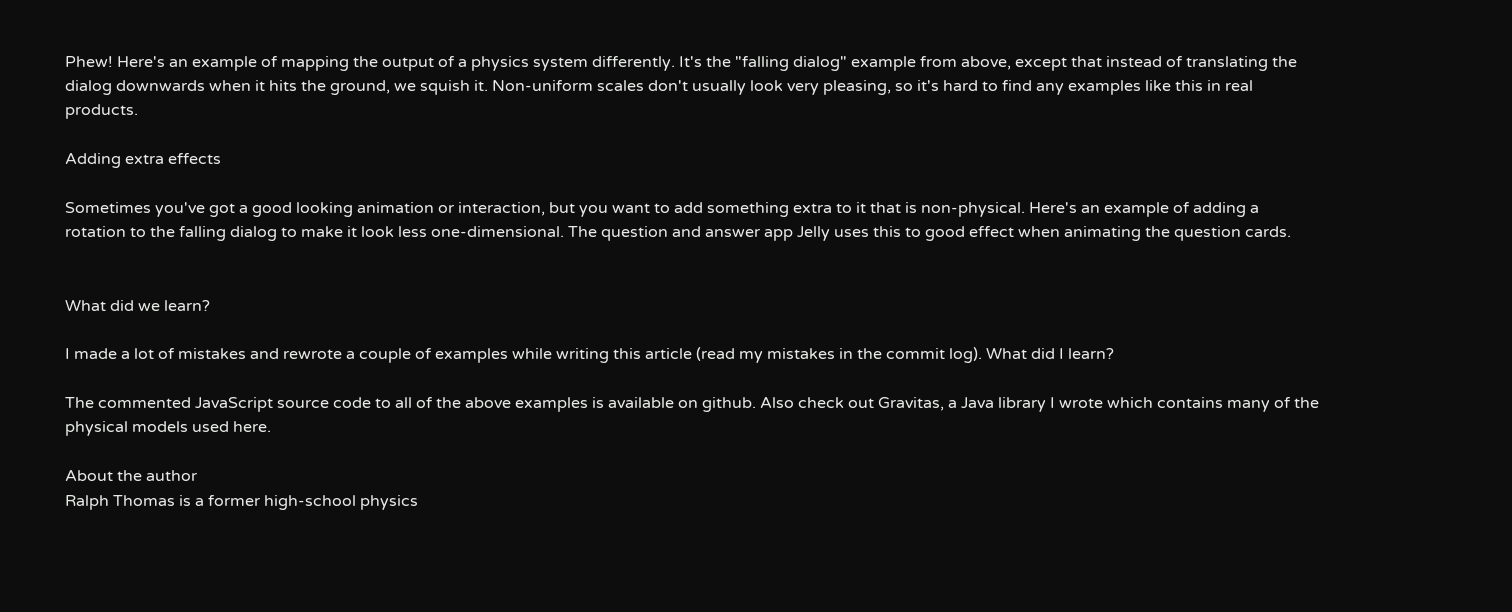Phew! Here's an example of mapping the output of a physics system differently. It's the "falling dialog" example from above, except that instead of translating the dialog downwards when it hits the ground, we squish it. Non-uniform scales don't usually look very pleasing, so it's hard to find any examples like this in real products.

Adding extra effects

Sometimes you've got a good looking animation or interaction, but you want to add something extra to it that is non-physical. Here's an example of adding a rotation to the falling dialog to make it look less one-dimensional. The question and answer app Jelly uses this to good effect when animating the question cards.


What did we learn?

I made a lot of mistakes and rewrote a couple of examples while writing this article (read my mistakes in the commit log). What did I learn?

The commented JavaScript source code to all of the above examples is available on github. Also check out Gravitas, a Java library I wrote which contains many of the physical models used here.

About the author
Ralph Thomas is a former high-school physics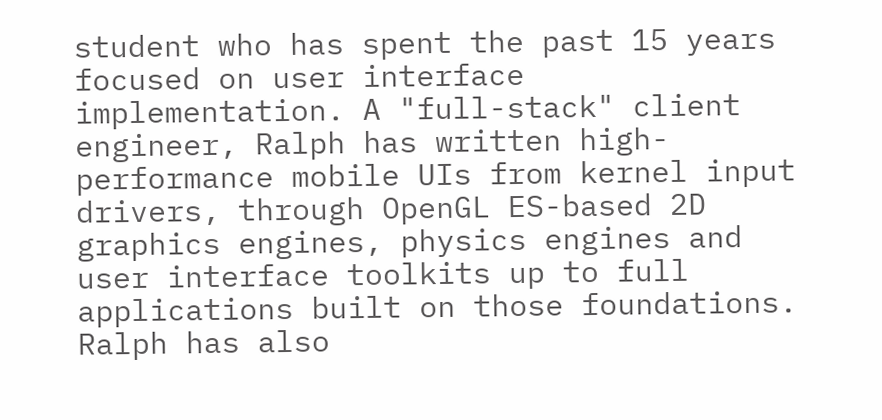student who has spent the past 15 years focused on user interface implementation. A "full-stack" client engineer, Ralph has written high-performance mobile UIs from kernel input drivers, through OpenGL ES-based 2D graphics engines, physics engines and user interface toolkits up to full applications built on those foundations. Ralph has also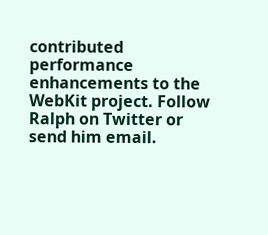contributed performance enhancements to the WebKit project. Follow Ralph on Twitter or send him email.